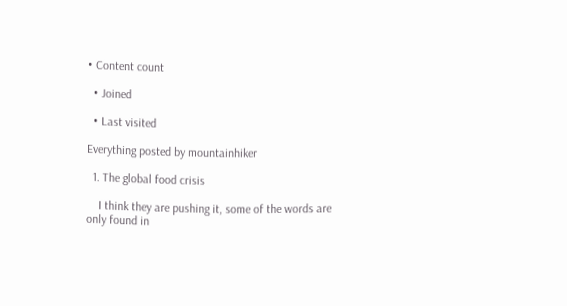• Content count

  • Joined

  • Last visited

Everything posted by mountainhiker

  1. The global food crisis

    I think they are pushing it, some of the words are only found in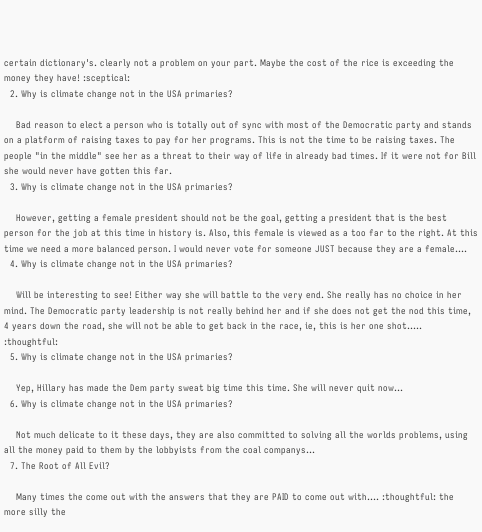certain dictionary's. clearly not a problem on your part. Maybe the cost of the rice is exceeding the money they have! :sceptical:
  2. Why is climate change not in the USA primaries?

    Bad reason to elect a person who is totally out of sync with most of the Democratic party and stands on a platform of raising taxes to pay for her programs. This is not the time to be raising taxes. The people "in the middle" see her as a threat to their way of life in already bad times. If it were not for Bill she would never have gotten this far.
  3. Why is climate change not in the USA primaries?

    However, getting a female president should not be the goal, getting a president that is the best person for the job at this time in history is. Also, this female is viewed as a too far to the right. At this time we need a more balanced person. I would never vote for someone JUST because they are a female....
  4. Why is climate change not in the USA primaries?

    Will be interesting to see! Either way she will battle to the very end. She really has no choice in her mind. The Democratic party leadership is not really behind her and if she does not get the nod this time, 4 years down the road, she will not be able to get back in the race, ie, this is her one shot..... :thoughtful:
  5. Why is climate change not in the USA primaries?

    Yep, Hillary has made the Dem party sweat big time this time. She will never quit now...
  6. Why is climate change not in the USA primaries?

    Not much delicate to it these days, they are also committed to solving all the worlds problems, using all the money paid to them by the lobbyists from the coal companys...
  7. The Root of All Evil?

    Many times the come out with the answers that they are PAID to come out with.... :thoughtful: the more silly the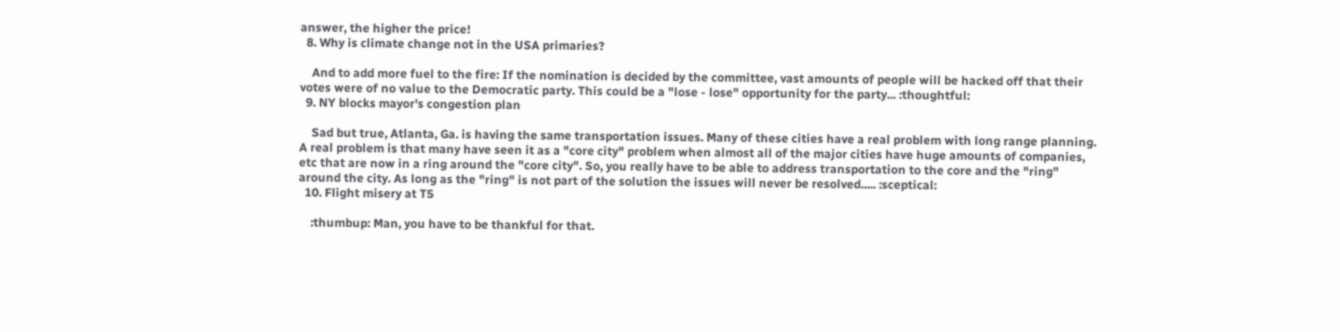answer, the higher the price!
  8. Why is climate change not in the USA primaries?

    And to add more fuel to the fire: If the nomination is decided by the committee, vast amounts of people will be hacked off that their votes were of no value to the Democratic party. This could be a "lose - lose" opportunity for the party... :thoughtful:
  9. NY blocks mayor's congestion plan

    Sad but true, Atlanta, Ga. is having the same transportation issues. Many of these cities have a real problem with long range planning. A real problem is that many have seen it as a "core city" problem when almost all of the major cities have huge amounts of companies, etc that are now in a ring around the "core city". So, you really have to be able to address transportation to the core and the "ring" around the city. As long as the "ring" is not part of the solution the issues will never be resolved..... :sceptical:
  10. Flight misery at T5

    :thumbup: Man, you have to be thankful for that.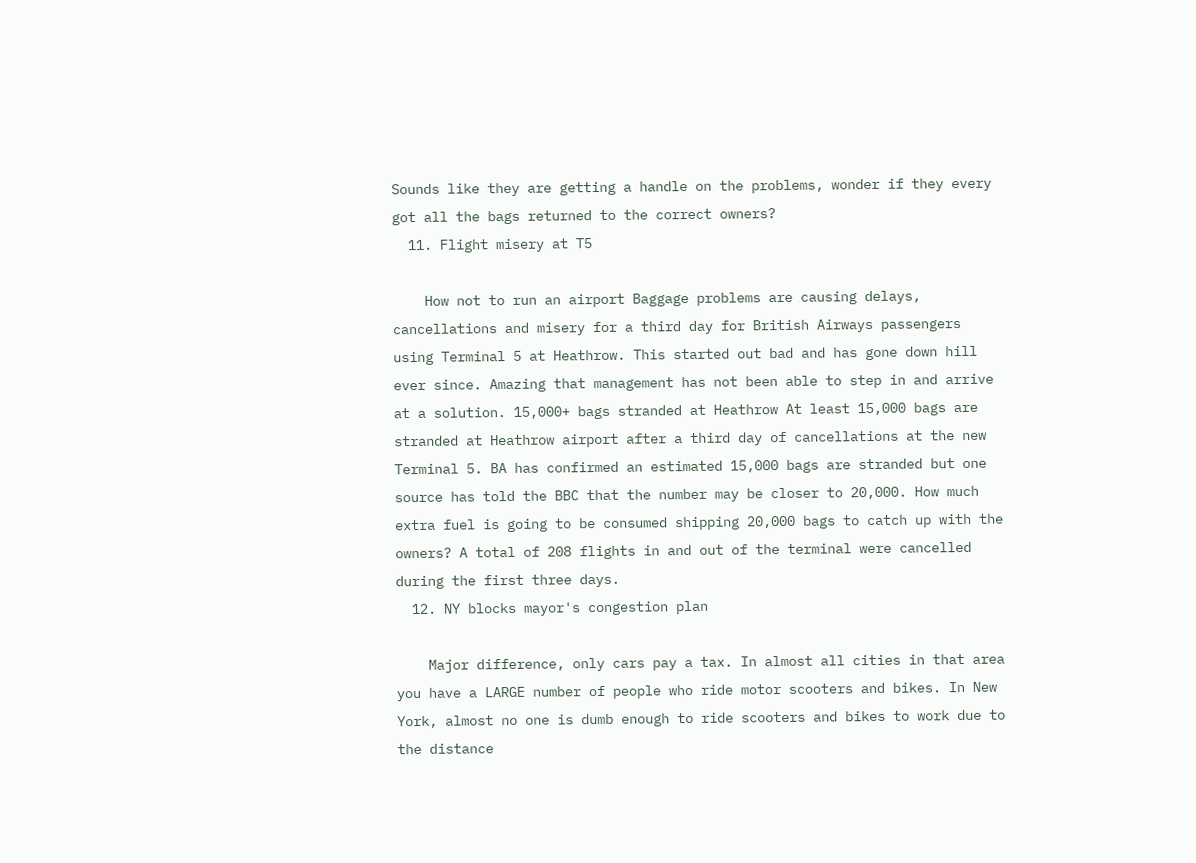Sounds like they are getting a handle on the problems, wonder if they every got all the bags returned to the correct owners?
  11. Flight misery at T5

    How not to run an airport Baggage problems are causing delays, cancellations and misery for a third day for British Airways passengers using Terminal 5 at Heathrow. This started out bad and has gone down hill ever since. Amazing that management has not been able to step in and arrive at a solution. 15,000+ bags stranded at Heathrow At least 15,000 bags are stranded at Heathrow airport after a third day of cancellations at the new Terminal 5. BA has confirmed an estimated 15,000 bags are stranded but one source has told the BBC that the number may be closer to 20,000. How much extra fuel is going to be consumed shipping 20,000 bags to catch up with the owners? A total of 208 flights in and out of the terminal were cancelled during the first three days.
  12. NY blocks mayor's congestion plan

    Major difference, only cars pay a tax. In almost all cities in that area you have a LARGE number of people who ride motor scooters and bikes. In New York, almost no one is dumb enough to ride scooters and bikes to work due to the distance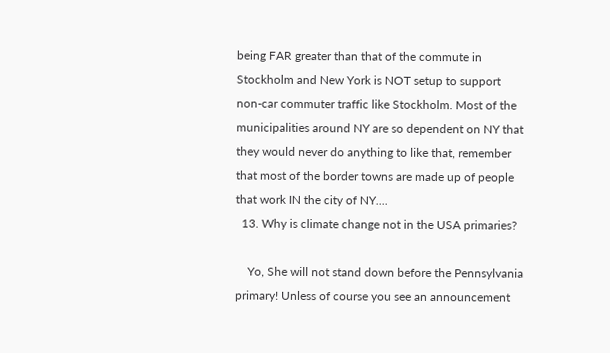being FAR greater than that of the commute in Stockholm and New York is NOT setup to support non-car commuter traffic like Stockholm. Most of the municipalities around NY are so dependent on NY that they would never do anything to like that, remember that most of the border towns are made up of people that work IN the city of NY....
  13. Why is climate change not in the USA primaries?

    Yo, She will not stand down before the Pennsylvania primary! Unless of course you see an announcement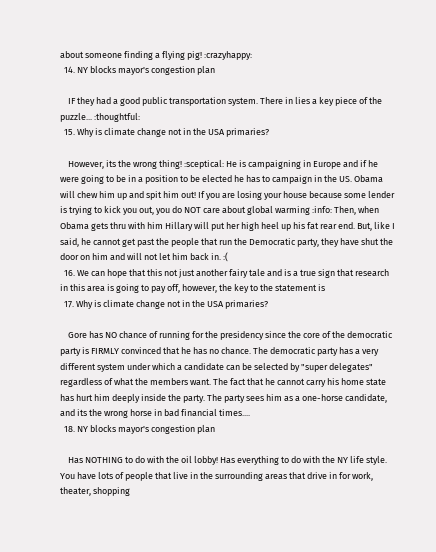about someone finding a flying pig! :crazyhappy:
  14. NY blocks mayor's congestion plan

    IF they had a good public transportation system. There in lies a key piece of the puzzle... :thoughtful:
  15. Why is climate change not in the USA primaries?

    However, its the wrong thing! :sceptical: He is campaigning in Europe and if he were going to be in a position to be elected he has to campaign in the US. Obama will chew him up and spit him out! If you are losing your house because some lender is trying to kick you out, you do NOT care about global warming :info: Then, when Obama gets thru with him Hillary will put her high heel up his fat rear end. But, like I said, he cannot get past the people that run the Democratic party, they have shut the door on him and will not let him back in. :(
  16. We can hope that this not just another fairy tale and is a true sign that research in this area is going to pay off, however, the key to the statement is
  17. Why is climate change not in the USA primaries?

    Gore has NO chance of running for the presidency since the core of the democratic party is FIRMLY convinced that he has no chance. The democratic party has a very different system under which a candidate can be selected by "super delegates" regardless of what the members want. The fact that he cannot carry his home state has hurt him deeply inside the party. The party sees him as a one-horse candidate, and its the wrong horse in bad financial times....
  18. NY blocks mayor's congestion plan

    Has NOTHING to do with the oil lobby! Has everything to do with the NY life style. You have lots of people that live in the surrounding areas that drive in for work, theater, shopping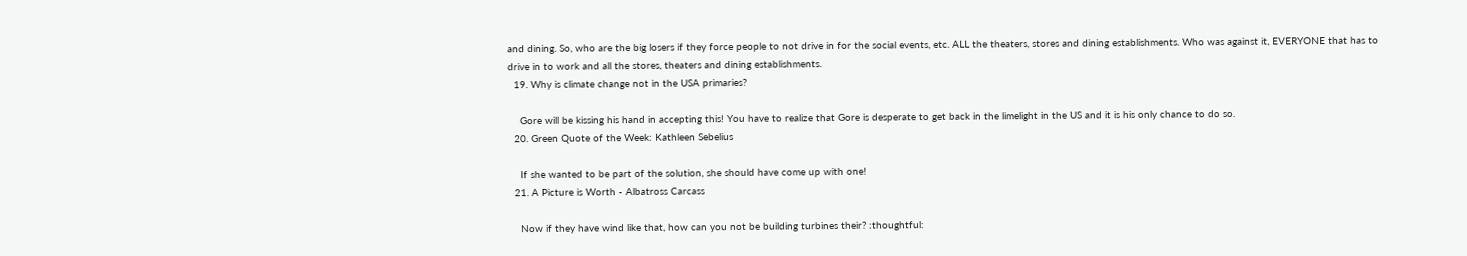and dining. So, who are the big losers if they force people to not drive in for the social events, etc. ALL the theaters, stores and dining establishments. Who was against it, EVERYONE that has to drive in to work and all the stores, theaters and dining establishments.
  19. Why is climate change not in the USA primaries?

    Gore will be kissing his hand in accepting this! You have to realize that Gore is desperate to get back in the limelight in the US and it is his only chance to do so.
  20. Green Quote of the Week: Kathleen Sebelius

    If she wanted to be part of the solution, she should have come up with one!
  21. A Picture is Worth - Albatross Carcass

    Now if they have wind like that, how can you not be building turbines their? :thoughtful: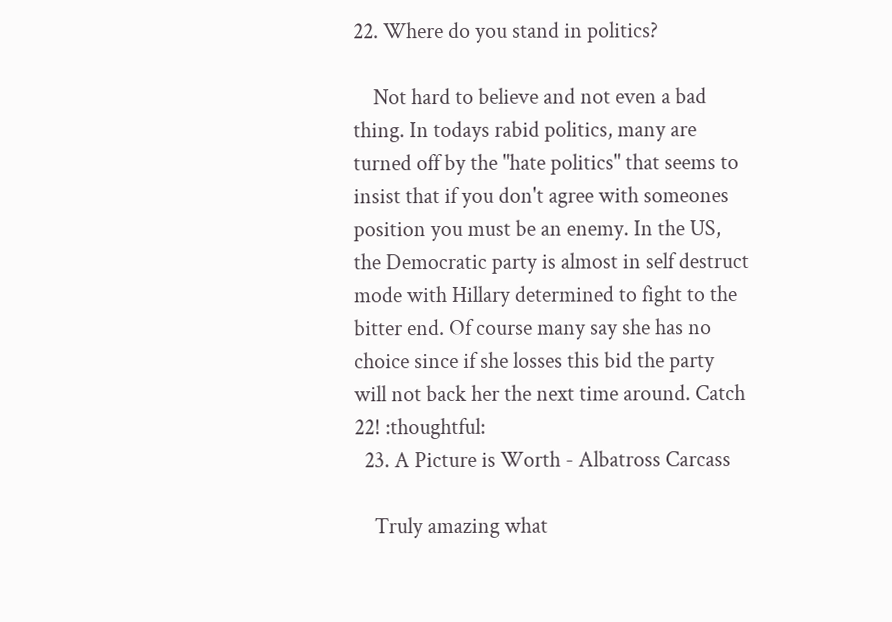22. Where do you stand in politics?

    Not hard to believe and not even a bad thing. In todays rabid politics, many are turned off by the "hate politics" that seems to insist that if you don't agree with someones position you must be an enemy. In the US, the Democratic party is almost in self destruct mode with Hillary determined to fight to the bitter end. Of course many say she has no choice since if she losses this bid the party will not back her the next time around. Catch 22! :thoughtful:
  23. A Picture is Worth - Albatross Carcass

    Truly amazing what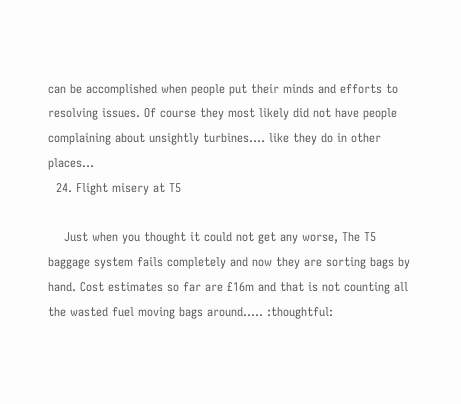can be accomplished when people put their minds and efforts to resolving issues. Of course they most likely did not have people complaining about unsightly turbines.... like they do in other places...
  24. Flight misery at T5

    Just when you thought it could not get any worse, The T5 baggage system fails completely and now they are sorting bags by hand. Cost estimates so far are £16m and that is not counting all the wasted fuel moving bags around..... :thoughtful: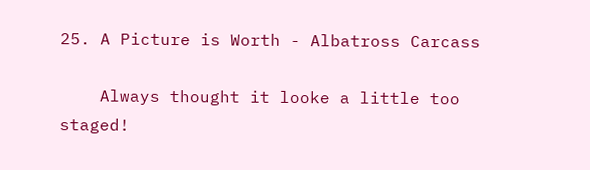25. A Picture is Worth - Albatross Carcass

    Always thought it looke a little too staged!